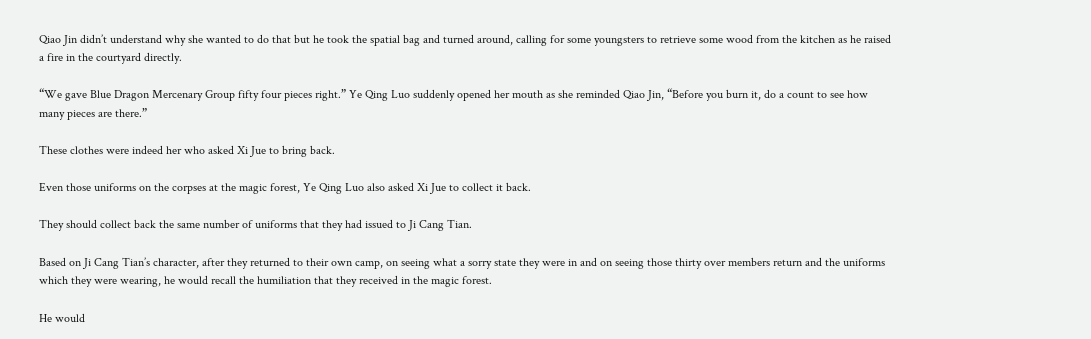Qiao Jin didn’t understand why she wanted to do that but he took the spatial bag and turned around, calling for some youngsters to retrieve some wood from the kitchen as he raised a fire in the courtyard directly.

“We gave Blue Dragon Mercenary Group fifty four pieces right.” Ye Qing Luo suddenly opened her mouth as she reminded Qiao Jin, “Before you burn it, do a count to see how many pieces are there.”

These clothes were indeed her who asked Xi Jue to bring back.

Even those uniforms on the corpses at the magic forest, Ye Qing Luo also asked Xi Jue to collect it back.

They should collect back the same number of uniforms that they had issued to Ji Cang Tian.

Based on Ji Cang Tian’s character, after they returned to their own camp, on seeing what a sorry state they were in and on seeing those thirty over members return and the uniforms which they were wearing, he would recall the humiliation that they received in the magic forest.

He would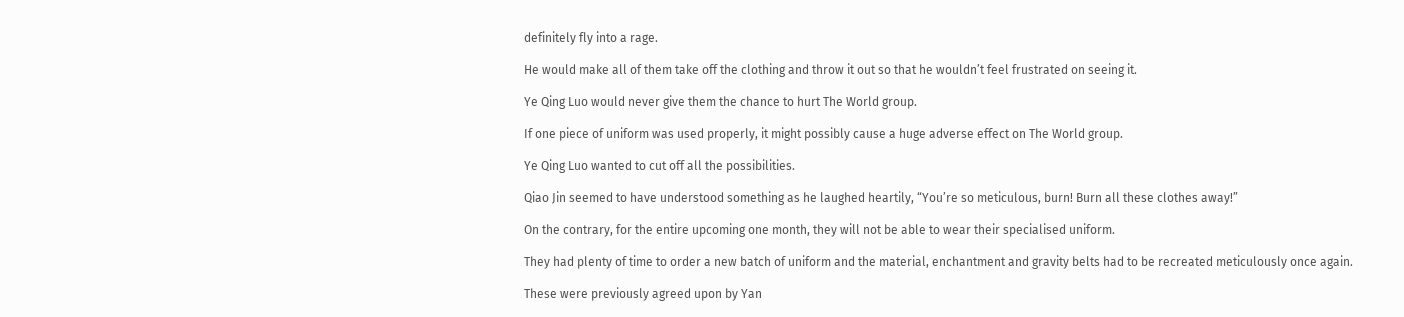definitely fly into a rage.

He would make all of them take off the clothing and throw it out so that he wouldn’t feel frustrated on seeing it.

Ye Qing Luo would never give them the chance to hurt The World group.

If one piece of uniform was used properly, it might possibly cause a huge adverse effect on The World group.

Ye Qing Luo wanted to cut off all the possibilities.

Qiao Jin seemed to have understood something as he laughed heartily, “You’re so meticulous, burn! Burn all these clothes away!”

On the contrary, for the entire upcoming one month, they will not be able to wear their specialised uniform.

They had plenty of time to order a new batch of uniform and the material, enchantment and gravity belts had to be recreated meticulously once again.

These were previously agreed upon by Yan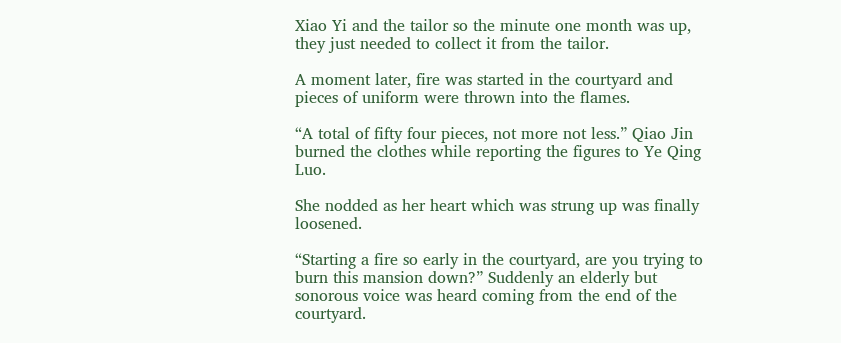Xiao Yi and the tailor so the minute one month was up, they just needed to collect it from the tailor.

A moment later, fire was started in the courtyard and pieces of uniform were thrown into the flames.

“A total of fifty four pieces, not more not less.” Qiao Jin burned the clothes while reporting the figures to Ye Qing Luo.

She nodded as her heart which was strung up was finally loosened.

“Starting a fire so early in the courtyard, are you trying to burn this mansion down?” Suddenly an elderly but sonorous voice was heard coming from the end of the courtyard.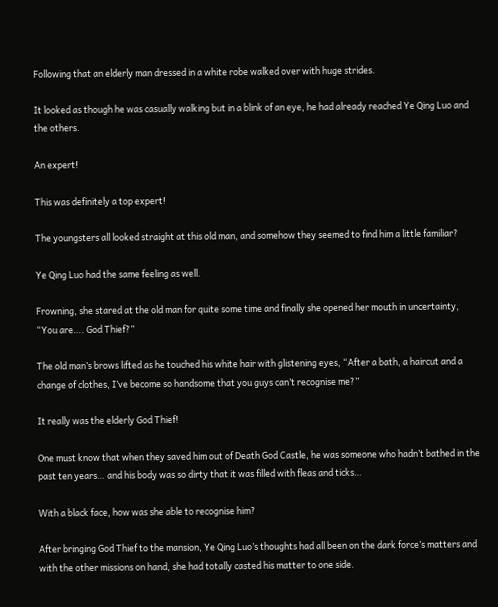Following that an elderly man dressed in a white robe walked over with huge strides.

It looked as though he was casually walking but in a blink of an eye, he had already reached Ye Qing Luo and the others.

An expert!

This was definitely a top expert!

The youngsters all looked straight at this old man, and somehow they seemed to find him a little familiar?

Ye Qing Luo had the same feeling as well.

Frowning, she stared at the old man for quite some time and finally she opened her mouth in uncertainty, “You are…. God Thief?”

The old man’s brows lifted as he touched his white hair with glistening eyes, “After a bath, a haircut and a change of clothes, I’ve become so handsome that you guys can’t recognise me?”

It really was the elderly God Thief!

One must know that when they saved him out of Death God Castle, he was someone who hadn’t bathed in the past ten years… and his body was so dirty that it was filled with fleas and ticks…

With a black face, how was she able to recognise him?

After bringing God Thief to the mansion, Ye Qing Luo’s thoughts had all been on the dark force’s matters and with the other missions on hand, she had totally casted his matter to one side.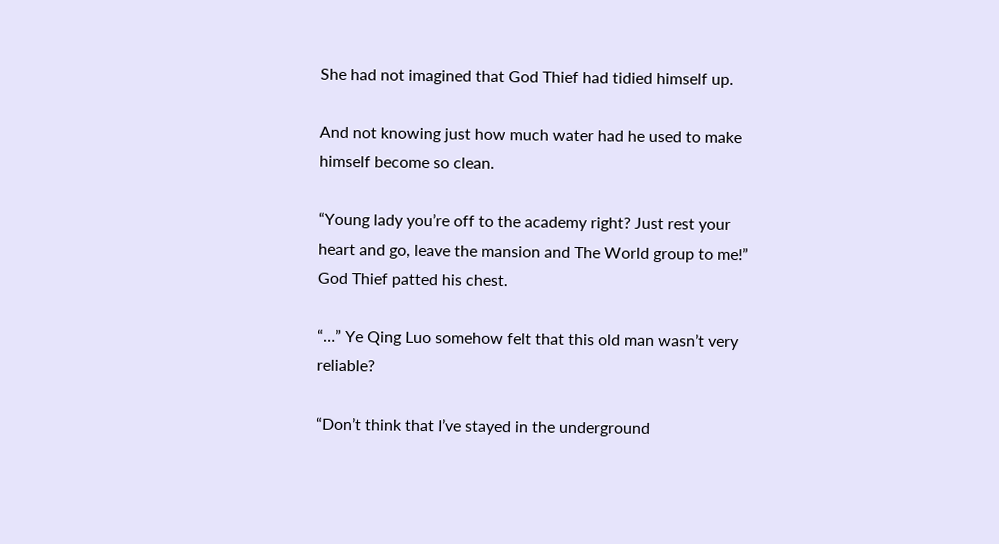She had not imagined that God Thief had tidied himself up.

And not knowing just how much water had he used to make himself become so clean.

“Young lady you’re off to the academy right? Just rest your heart and go, leave the mansion and The World group to me!” God Thief patted his chest.

“…” Ye Qing Luo somehow felt that this old man wasn’t very reliable?

“Don’t think that I’ve stayed in the underground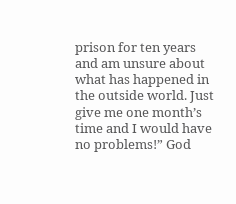prison for ten years and am unsure about what has happened in the outside world. Just give me one month’s time and I would have no problems!” God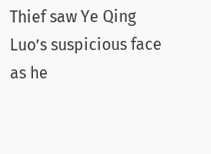Thief saw Ye Qing Luo’s suspicious face as he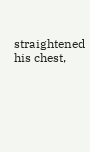straightened his chest,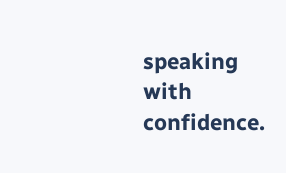speaking with confidence.